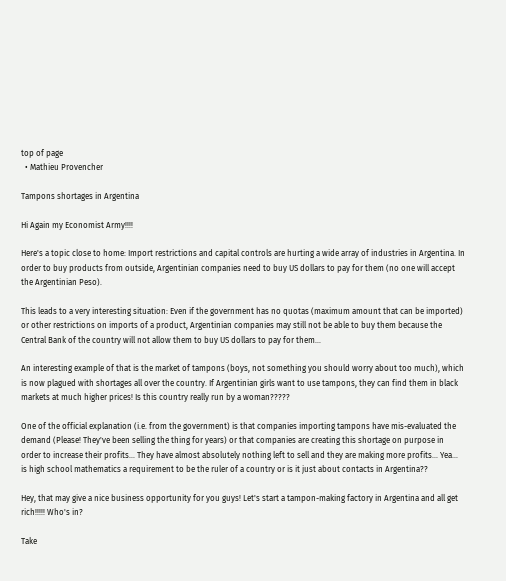top of page
  • Mathieu Provencher

Tampons shortages in Argentina

Hi Again my Economist Army!!!!

Here's a topic close to home: Import restrictions and capital controls are hurting a wide array of industries in Argentina. In order to buy products from outside, Argentinian companies need to buy US dollars to pay for them (no one will accept the Argentinian Peso).

This leads to a very interesting situation: Even if the government has no quotas (maximum amount that can be imported) or other restrictions on imports of a product, Argentinian companies may still not be able to buy them because the Central Bank of the country will not allow them to buy US dollars to pay for them...

An interesting example of that is the market of tampons (boys, not something you should worry about too much), which is now plagued with shortages all over the country. If Argentinian girls want to use tampons, they can find them in black markets at much higher prices! Is this country really run by a woman?????

One of the official explanation (i.e. from the government) is that companies importing tampons have mis-evaluated the demand (Please! They've been selling the thing for years) or that companies are creating this shortage on purpose in order to increase their profits... They have almost absolutely nothing left to sell and they are making more profits... Yea... is high school mathematics a requirement to be the ruler of a country or is it just about contacts in Argentina??

Hey, that may give a nice business opportunity for you guys! Let's start a tampon-making factory in Argentina and all get rich!!!!! Who's in?

Take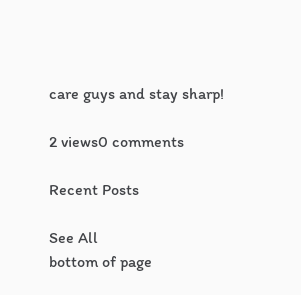care guys and stay sharp!

2 views0 comments

Recent Posts

See All
bottom of page